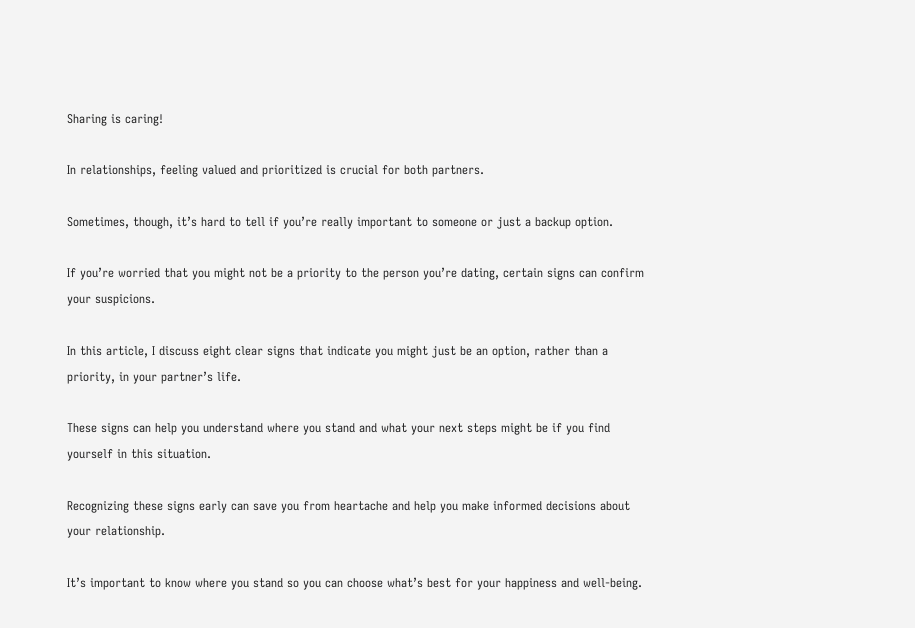Sharing is caring!

In relationships, feeling valued and prioritized is crucial for both partners.

Sometimes, though, it’s hard to tell if you’re really important to someone or just a backup option.

If you’re worried that you might not be a priority to the person you’re dating, certain signs can confirm your suspicions.

In this article, I discuss eight clear signs that indicate you might just be an option, rather than a priority, in your partner’s life.

These signs can help you understand where you stand and what your next steps might be if you find yourself in this situation.

Recognizing these signs early can save you from heartache and help you make informed decisions about your relationship.

It’s important to know where you stand so you can choose what’s best for your happiness and well-being.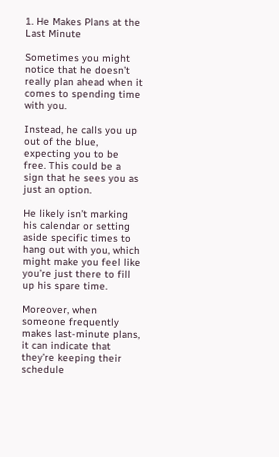1. He Makes Plans at the Last Minute

Sometimes you might notice that he doesn’t really plan ahead when it comes to spending time with you.

Instead, he calls you up out of the blue, expecting you to be free. This could be a sign that he sees you as just an option.

He likely isn’t marking his calendar or setting aside specific times to hang out with you, which might make you feel like you’re just there to fill up his spare time.

Moreover, when someone frequently makes last-minute plans, it can indicate that they’re keeping their schedule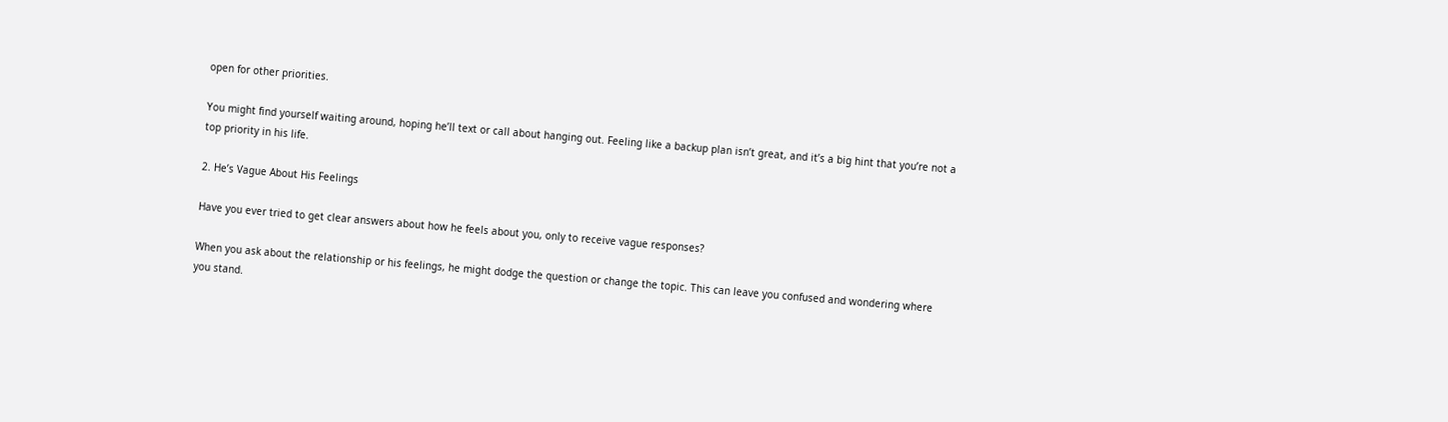open for other priorities.

You might find yourself waiting around, hoping he’ll text or call about hanging out. Feeling like a backup plan isn’t great, and it’s a big hint that you’re not a top priority in his life.

2. He’s Vague About His Feelings

Have you ever tried to get clear answers about how he feels about you, only to receive vague responses?

When you ask about the relationship or his feelings, he might dodge the question or change the topic. This can leave you confused and wondering where you stand.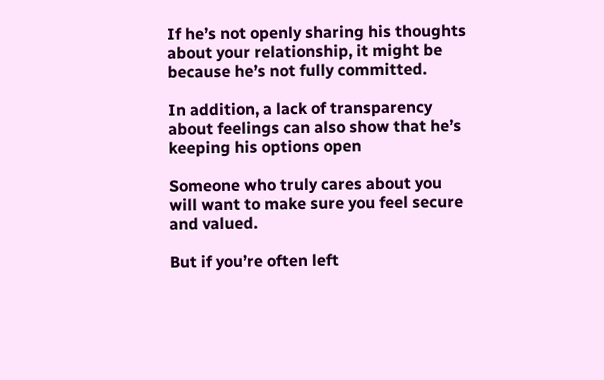If he’s not openly sharing his thoughts about your relationship, it might be because he’s not fully committed.

In addition, a lack of transparency about feelings can also show that he’s keeping his options open

Someone who truly cares about you will want to make sure you feel secure and valued.

But if you’re often left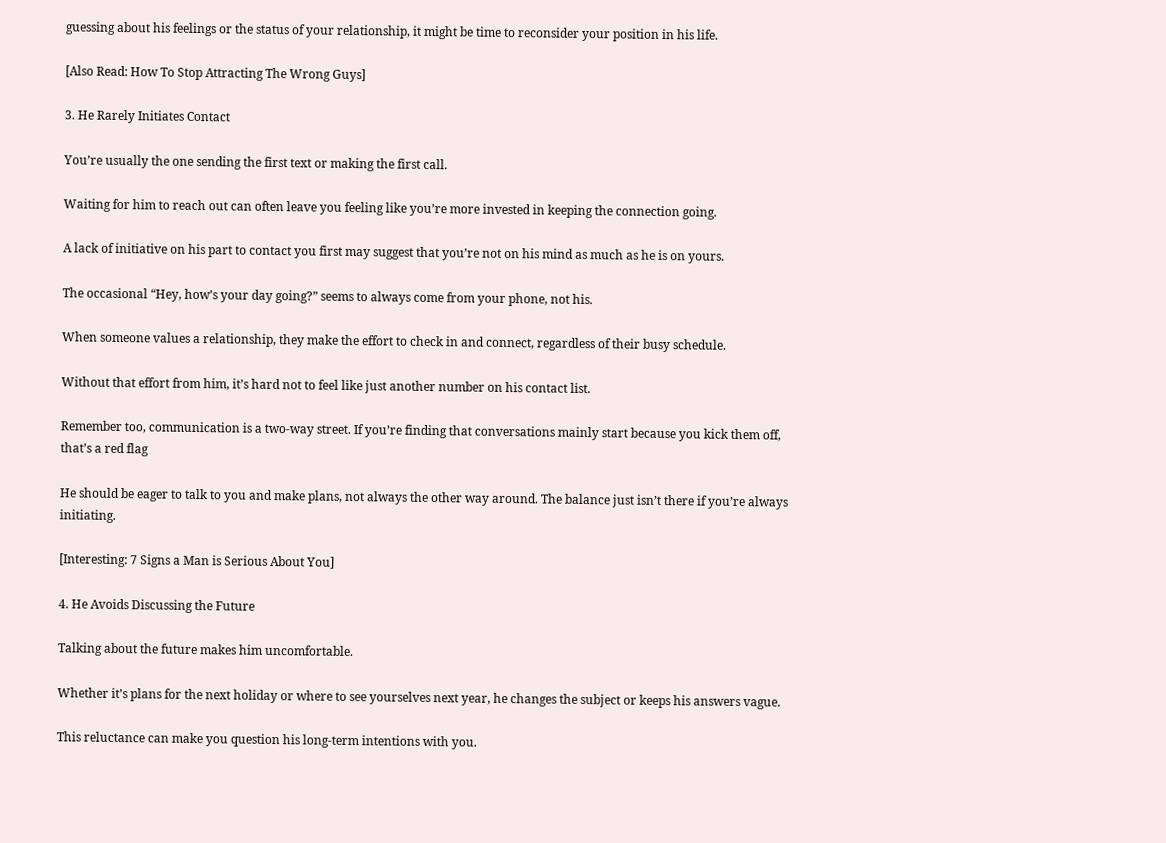guessing about his feelings or the status of your relationship, it might be time to reconsider your position in his life.

[Also Read: How To Stop Attracting The Wrong Guys]

3. He Rarely Initiates Contact

You’re usually the one sending the first text or making the first call.

Waiting for him to reach out can often leave you feeling like you’re more invested in keeping the connection going.

A lack of initiative on his part to contact you first may suggest that you’re not on his mind as much as he is on yours.

The occasional “Hey, how’s your day going?” seems to always come from your phone, not his.

When someone values a relationship, they make the effort to check in and connect, regardless of their busy schedule.

Without that effort from him, it’s hard not to feel like just another number on his contact list.

Remember too, communication is a two-way street. If you’re finding that conversations mainly start because you kick them off, that’s a red flag

He should be eager to talk to you and make plans, not always the other way around. The balance just isn’t there if you’re always initiating.

[Interesting: 7 Signs a Man is Serious About You]

4. He Avoids Discussing the Future

Talking about the future makes him uncomfortable.

Whether it’s plans for the next holiday or where to see yourselves next year, he changes the subject or keeps his answers vague.

This reluctance can make you question his long-term intentions with you.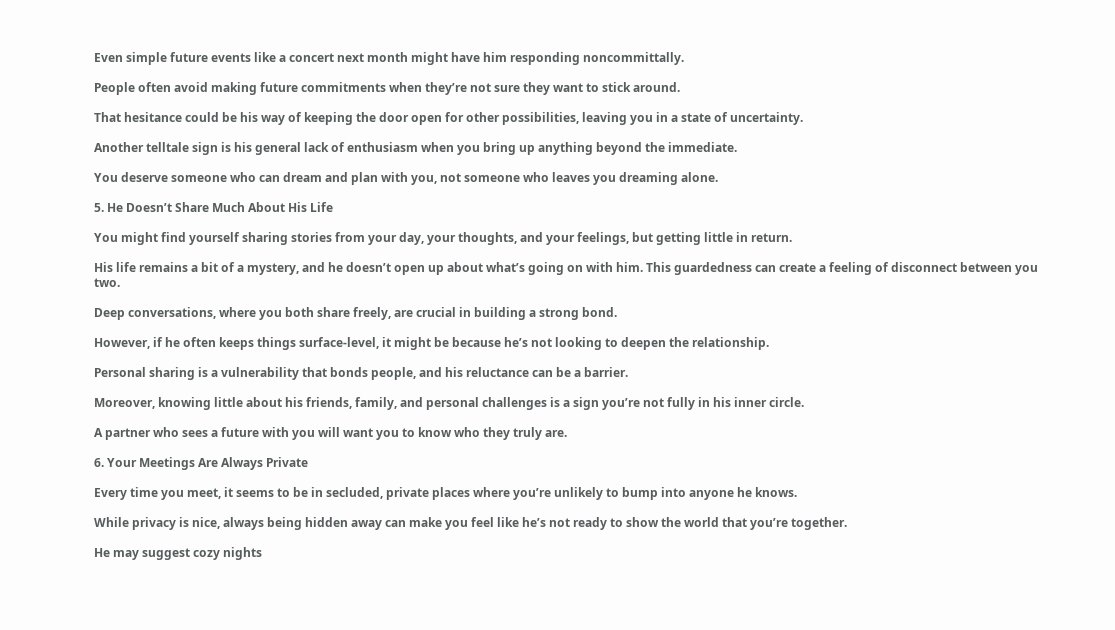Even simple future events like a concert next month might have him responding noncommittally.

People often avoid making future commitments when they’re not sure they want to stick around.

That hesitance could be his way of keeping the door open for other possibilities, leaving you in a state of uncertainty.

Another telltale sign is his general lack of enthusiasm when you bring up anything beyond the immediate.

You deserve someone who can dream and plan with you, not someone who leaves you dreaming alone.

5. He Doesn’t Share Much About His Life

You might find yourself sharing stories from your day, your thoughts, and your feelings, but getting little in return.

His life remains a bit of a mystery, and he doesn’t open up about what’s going on with him. This guardedness can create a feeling of disconnect between you two.

Deep conversations, where you both share freely, are crucial in building a strong bond.

However, if he often keeps things surface-level, it might be because he’s not looking to deepen the relationship.

Personal sharing is a vulnerability that bonds people, and his reluctance can be a barrier.

Moreover, knowing little about his friends, family, and personal challenges is a sign you’re not fully in his inner circle.

A partner who sees a future with you will want you to know who they truly are.

6. Your Meetings Are Always Private

Every time you meet, it seems to be in secluded, private places where you’re unlikely to bump into anyone he knows.

While privacy is nice, always being hidden away can make you feel like he’s not ready to show the world that you’re together.

He may suggest cozy nights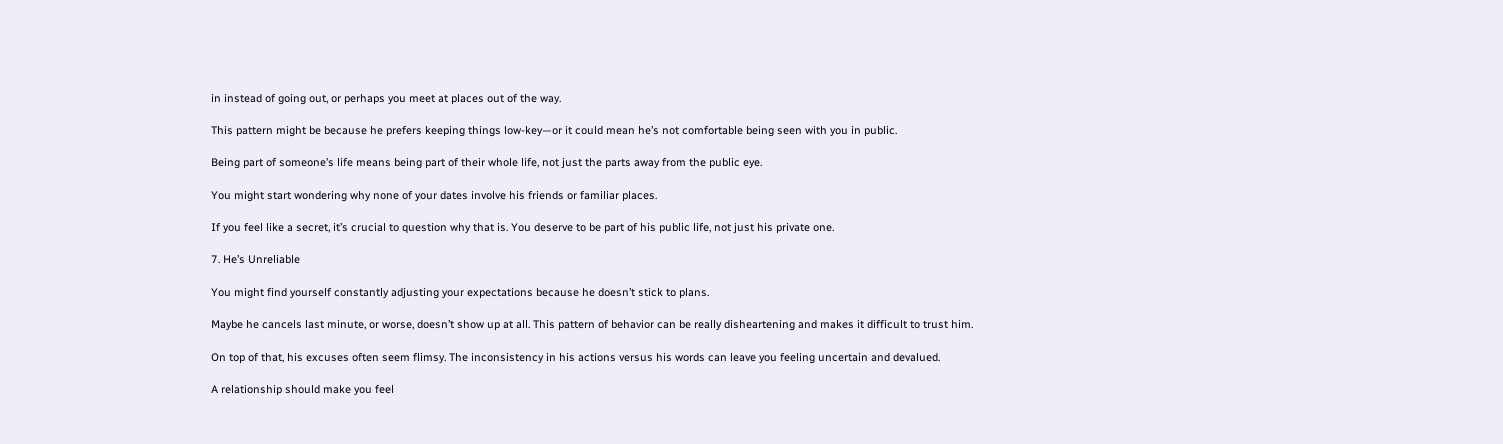in instead of going out, or perhaps you meet at places out of the way.

This pattern might be because he prefers keeping things low-key—or it could mean he’s not comfortable being seen with you in public.

Being part of someone’s life means being part of their whole life, not just the parts away from the public eye.

You might start wondering why none of your dates involve his friends or familiar places.

If you feel like a secret, it’s crucial to question why that is. You deserve to be part of his public life, not just his private one.

7. He’s Unreliable

You might find yourself constantly adjusting your expectations because he doesn’t stick to plans.

Maybe he cancels last minute, or worse, doesn’t show up at all. This pattern of behavior can be really disheartening and makes it difficult to trust him.

On top of that, his excuses often seem flimsy. The inconsistency in his actions versus his words can leave you feeling uncertain and devalued.

A relationship should make you feel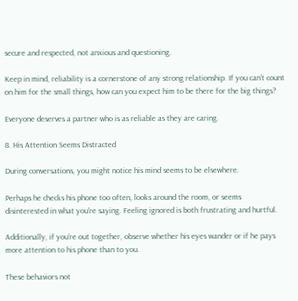secure and respected, not anxious and questioning.

Keep in mind, reliability is a cornerstone of any strong relationship. If you can’t count on him for the small things, how can you expect him to be there for the big things?

Everyone deserves a partner who is as reliable as they are caring.

8. His Attention Seems Distracted

During conversations, you might notice his mind seems to be elsewhere.

Perhaps he checks his phone too often, looks around the room, or seems disinterested in what you’re saying. Feeling ignored is both frustrating and hurtful.

Additionally, if you’re out together, observe whether his eyes wander or if he pays more attention to his phone than to you.

These behaviors not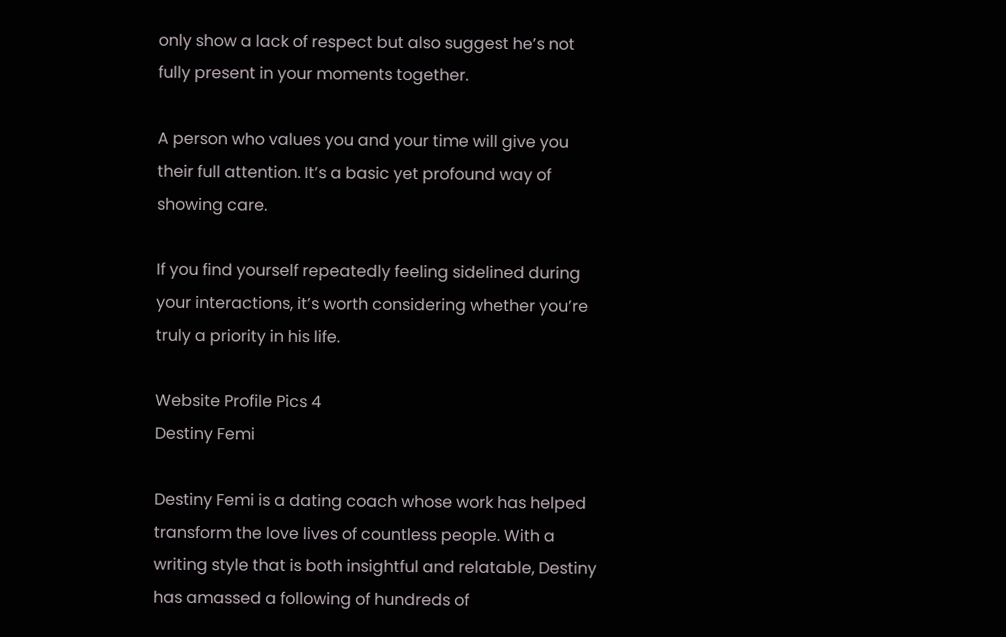only show a lack of respect but also suggest he’s not fully present in your moments together.

A person who values you and your time will give you their full attention. It’s a basic yet profound way of showing care.

If you find yourself repeatedly feeling sidelined during your interactions, it’s worth considering whether you’re truly a priority in his life.

Website Profile Pics 4
Destiny Femi

Destiny Femi is a dating coach whose work has helped transform the love lives of countless people. With a writing style that is both insightful and relatable, Destiny has amassed a following of hundreds of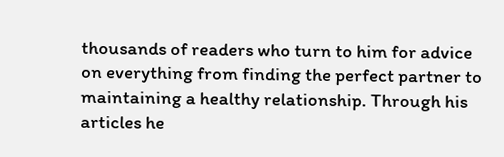thousands of readers who turn to him for advice on everything from finding the perfect partner to maintaining a healthy relationship. Through his articles he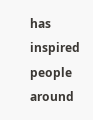has inspired people around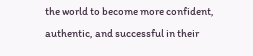the world to become more confident, authentic, and successful in their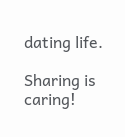dating life.

Sharing is caring!